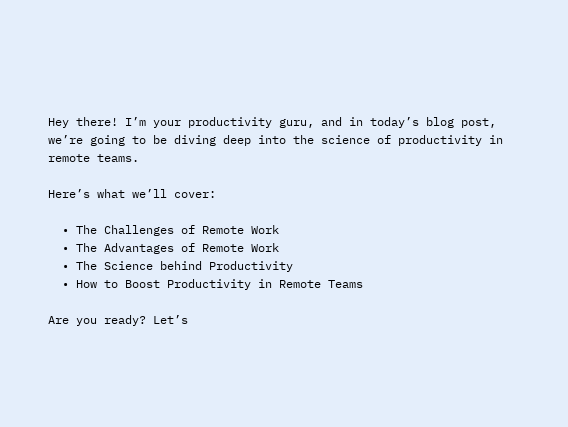Hey there! I’m your productivity guru, and in today’s blog post, we’re going to be diving deep into the science of productivity in remote teams.

Here’s what we’ll cover:

  • The Challenges of Remote Work
  • The Advantages of Remote Work
  • The Science behind Productivity
  • How to Boost Productivity in Remote Teams

Are you ready? Let’s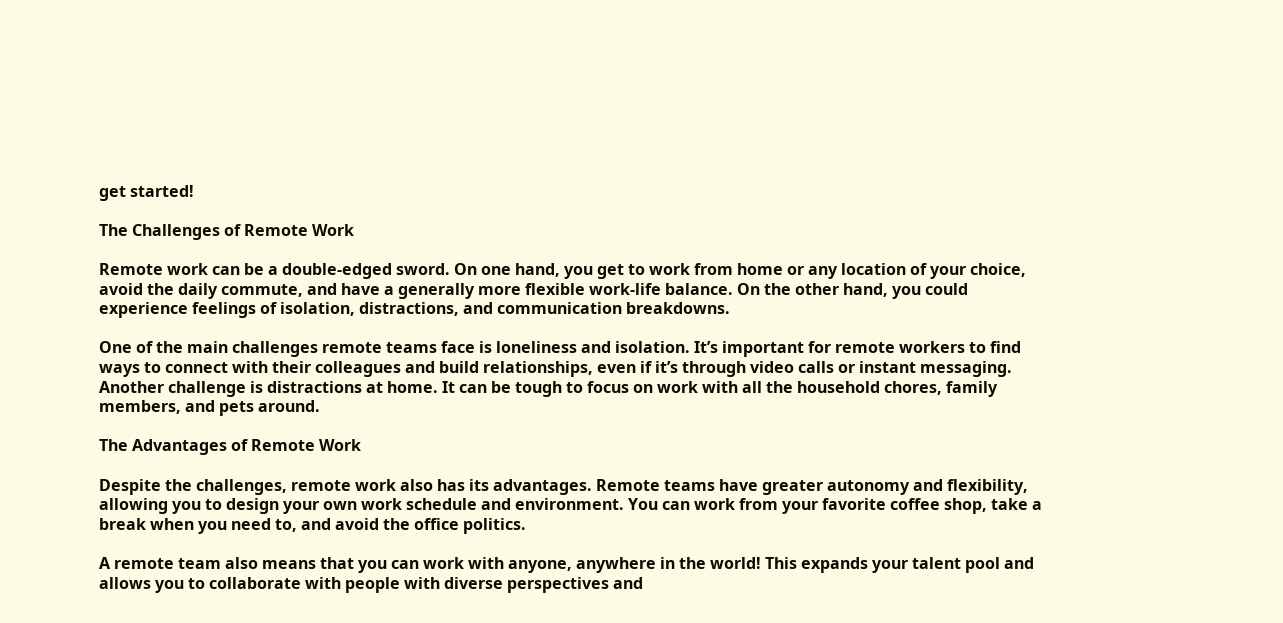get started!

The Challenges of Remote Work

Remote work can be a double-edged sword. On one hand, you get to work from home or any location of your choice, avoid the daily commute, and have a generally more flexible work-life balance. On the other hand, you could experience feelings of isolation, distractions, and communication breakdowns.

One of the main challenges remote teams face is loneliness and isolation. It’s important for remote workers to find ways to connect with their colleagues and build relationships, even if it’s through video calls or instant messaging. Another challenge is distractions at home. It can be tough to focus on work with all the household chores, family members, and pets around.

The Advantages of Remote Work

Despite the challenges, remote work also has its advantages. Remote teams have greater autonomy and flexibility, allowing you to design your own work schedule and environment. You can work from your favorite coffee shop, take a break when you need to, and avoid the office politics.

A remote team also means that you can work with anyone, anywhere in the world! This expands your talent pool and allows you to collaborate with people with diverse perspectives and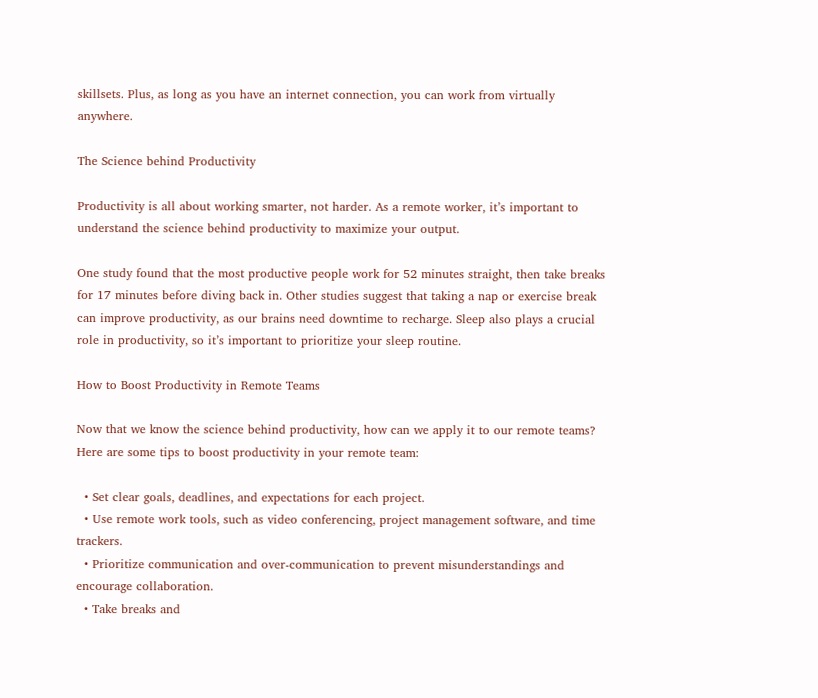skillsets. Plus, as long as you have an internet connection, you can work from virtually anywhere.

The Science behind Productivity

Productivity is all about working smarter, not harder. As a remote worker, it’s important to understand the science behind productivity to maximize your output.

One study found that the most productive people work for 52 minutes straight, then take breaks for 17 minutes before diving back in. Other studies suggest that taking a nap or exercise break can improve productivity, as our brains need downtime to recharge. Sleep also plays a crucial role in productivity, so it’s important to prioritize your sleep routine.

How to Boost Productivity in Remote Teams

Now that we know the science behind productivity, how can we apply it to our remote teams? Here are some tips to boost productivity in your remote team:

  • Set clear goals, deadlines, and expectations for each project.
  • Use remote work tools, such as video conferencing, project management software, and time trackers.
  • Prioritize communication and over-communication to prevent misunderstandings and encourage collaboration.
  • Take breaks and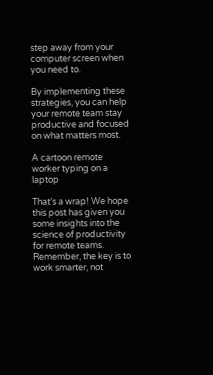step away from your computer screen when you need to.

By implementing these strategies, you can help your remote team stay productive and focused on what matters most.

A cartoon remote worker typing on a laptop

That’s a wrap! We hope this post has given you some insights into the science of productivity for remote teams. Remember, the key is to work smarter, not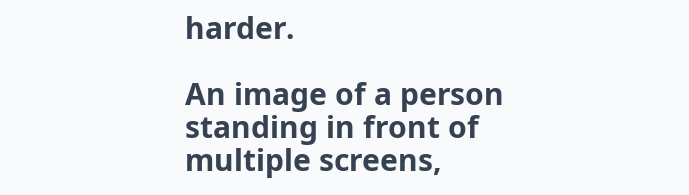harder.

An image of a person standing in front of multiple screens,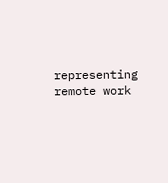representing remote work